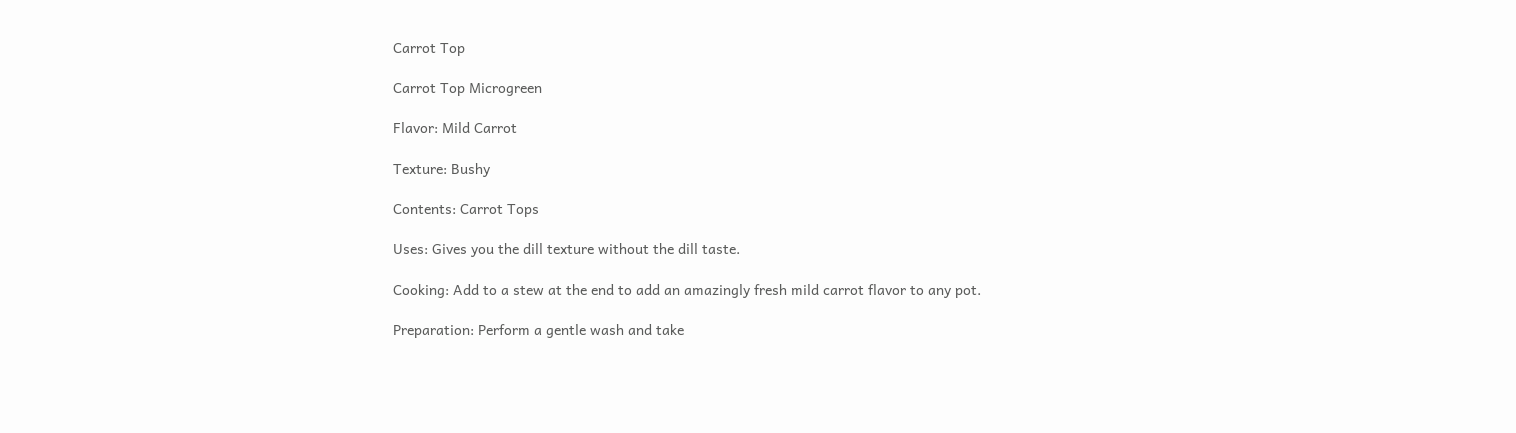Carrot Top

Carrot Top Microgreen

Flavor: Mild Carrot

Texture: Bushy

Contents: Carrot Tops

Uses: Gives you the dill texture without the dill taste.

Cooking: Add to a stew at the end to add an amazingly fresh mild carrot flavor to any pot.

Preparation: Perform a gentle wash and take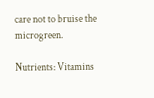care not to bruise the microgreen.

Nutrients: Vitamins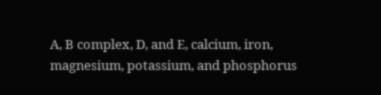A, B complex, D, and E, calcium, iron, magnesium, potassium, and phosphorus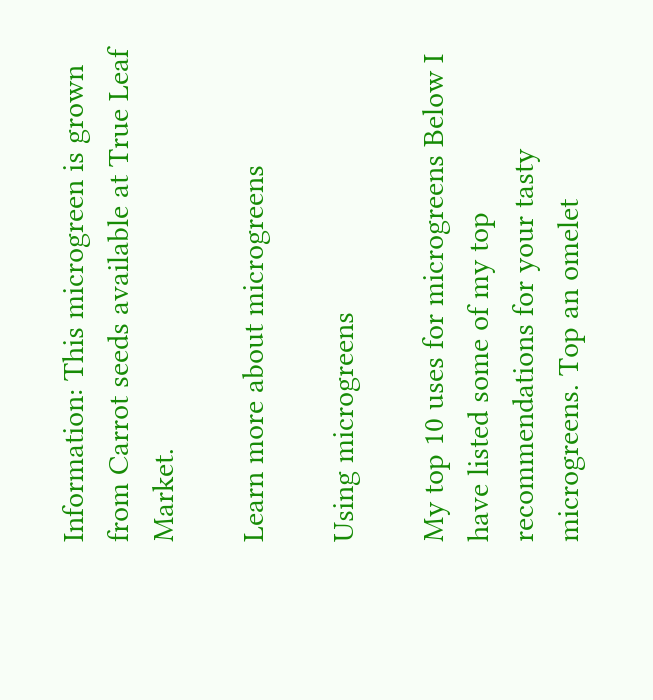Information: This microgreen is grown from Carrot seeds available at True Leaf Market.

Learn more about microgreens

Using microgreens

My top 10 uses for microgreens Below I have listed some of my top recommendations for your tasty microgreens. Top an omelet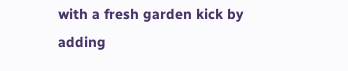with a fresh garden kick by adding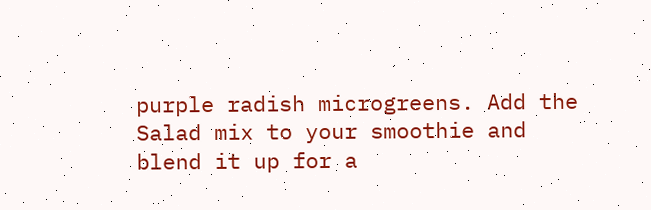purple radish microgreens. Add the Salad mix to your smoothie and blend it up for a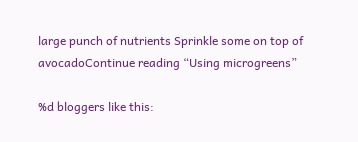large punch of nutrients Sprinkle some on top of avocadoContinue reading “Using microgreens”

%d bloggers like this: